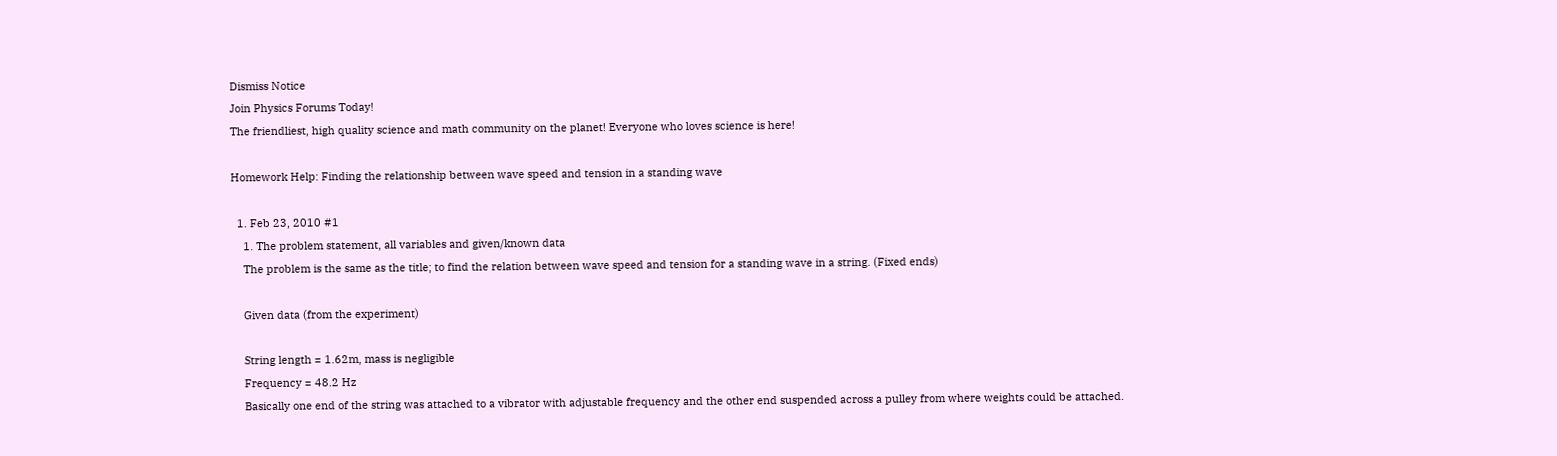Dismiss Notice
Join Physics Forums Today!
The friendliest, high quality science and math community on the planet! Everyone who loves science is here!

Homework Help: Finding the relationship between wave speed and tension in a standing wave

  1. Feb 23, 2010 #1
    1. The problem statement, all variables and given/known data
    The problem is the same as the title; to find the relation between wave speed and tension for a standing wave in a string. (Fixed ends)

    Given data (from the experiment)

    String length = 1.62m, mass is negligible
    Frequency = 48.2 Hz
    Basically one end of the string was attached to a vibrator with adjustable frequency and the other end suspended across a pulley from where weights could be attached.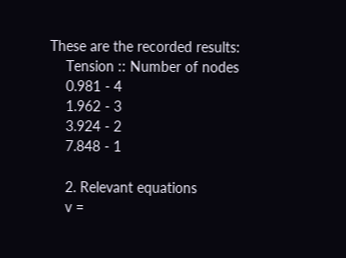These are the recorded results:
    Tension :: Number of nodes
    0.981 - 4
    1.962 - 3
    3.924 - 2
    7.848 - 1

    2. Relevant equations
    v =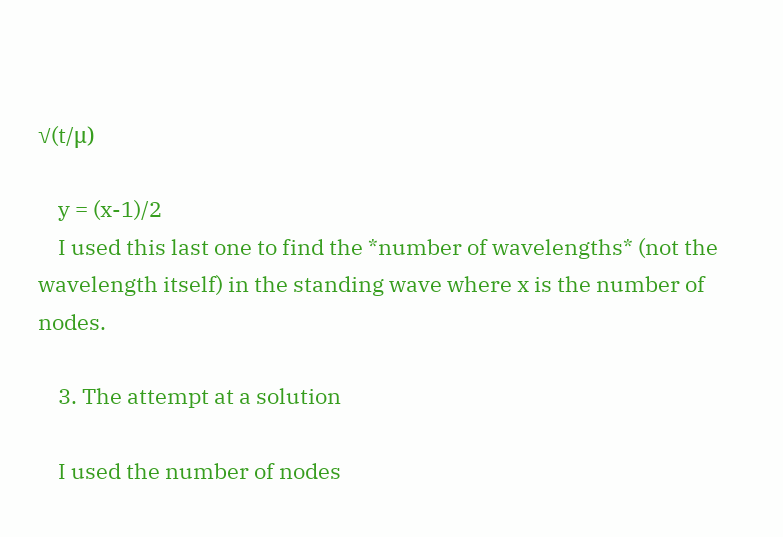√(t/μ)

    y = (x-1)/2
    I used this last one to find the *number of wavelengths* (not the wavelength itself) in the standing wave where x is the number of nodes.

    3. The attempt at a solution

    I used the number of nodes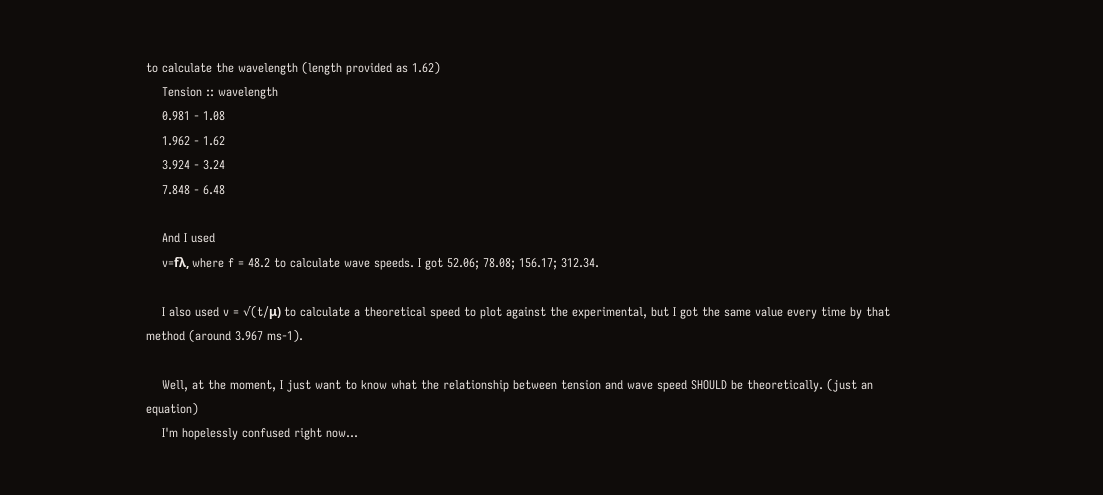to calculate the wavelength (length provided as 1.62)
    Tension :: wavelength
    0.981 - 1.08
    1.962 - 1.62
    3.924 - 3.24
    7.848 - 6.48

    And I used
    v=fλ, where f = 48.2 to calculate wave speeds. I got 52.06; 78.08; 156.17; 312.34.

    I also used v = √(t/μ) to calculate a theoretical speed to plot against the experimental, but I got the same value every time by that method (around 3.967 ms-1).

    Well, at the moment, I just want to know what the relationship between tension and wave speed SHOULD be theoretically. (just an equation)
    I'm hopelessly confused right now...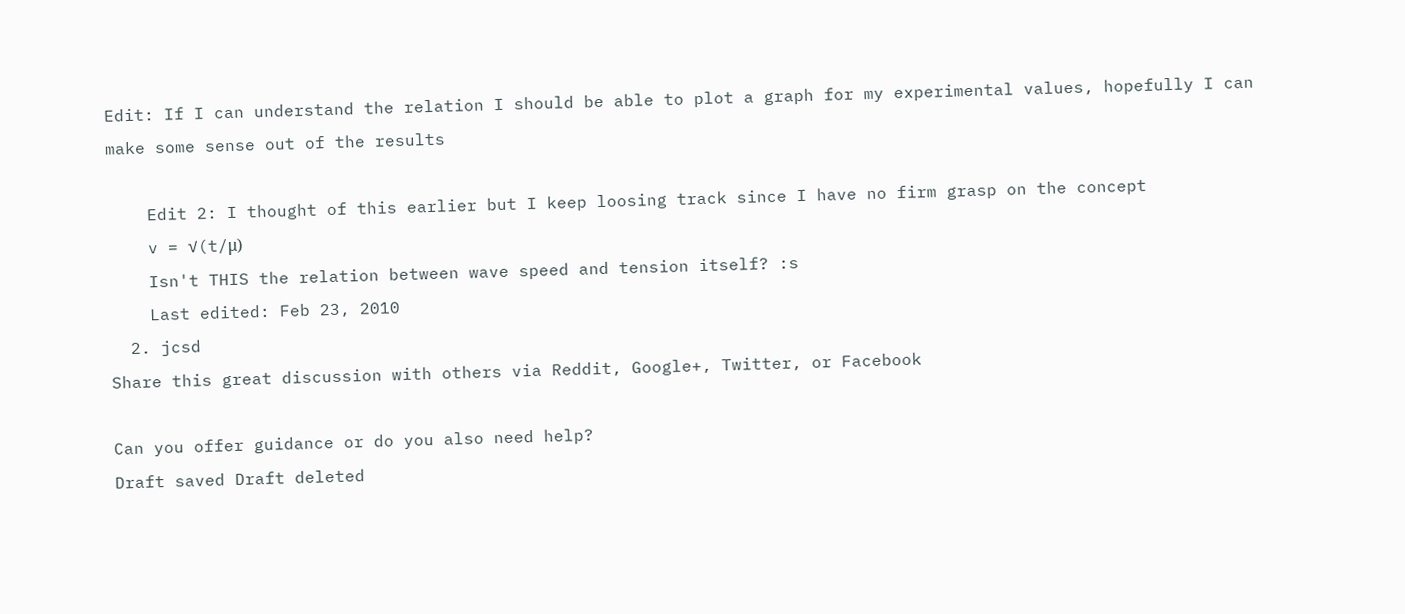Edit: If I can understand the relation I should be able to plot a graph for my experimental values, hopefully I can make some sense out of the results

    Edit 2: I thought of this earlier but I keep loosing track since I have no firm grasp on the concept
    v = √(t/μ)
    Isn't THIS the relation between wave speed and tension itself? :s
    Last edited: Feb 23, 2010
  2. jcsd
Share this great discussion with others via Reddit, Google+, Twitter, or Facebook

Can you offer guidance or do you also need help?
Draft saved Draft deleted